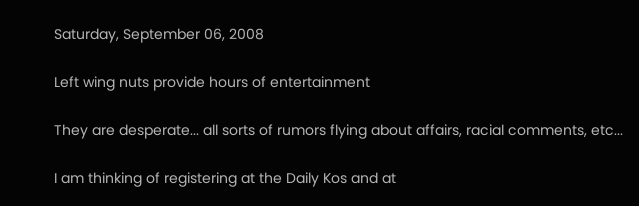Saturday, September 06, 2008

Left wing nuts provide hours of entertainment

They are desperate... all sorts of rumors flying about affairs, racial comments, etc...

I am thinking of registering at the Daily Kos and at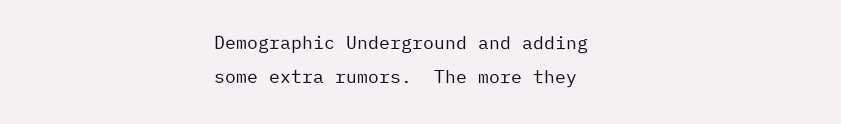Demographic Underground and adding some extra rumors.  The more they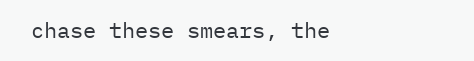chase these smears, the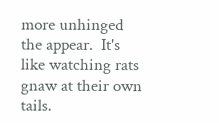more unhinged the appear.  It's like watching rats gnaw at their own tails.